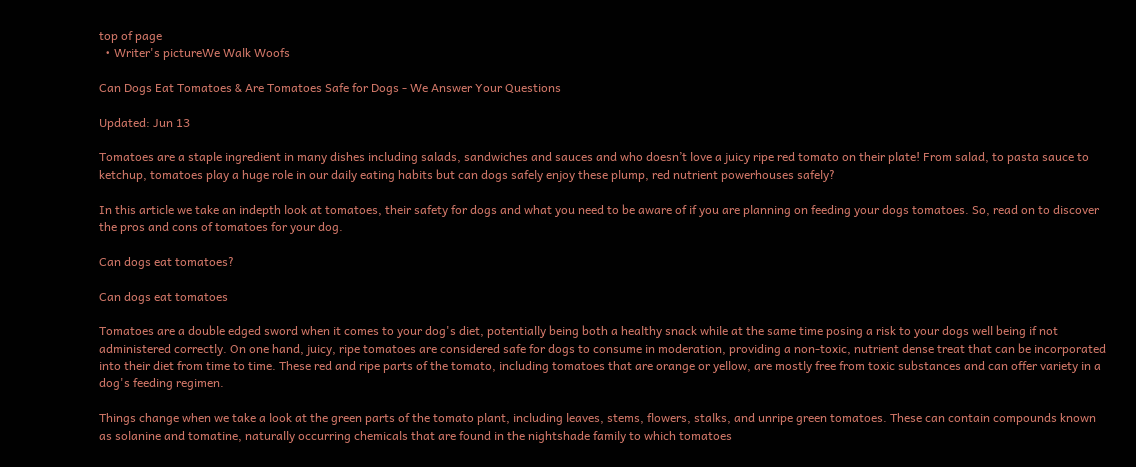top of page
  • Writer's pictureWe Walk Woofs

Can Dogs Eat Tomatoes & Are Tomatoes Safe for Dogs - We Answer Your Questions

Updated: Jun 13

Tomatoes are a staple ingredient in many dishes including salads, sandwiches and sauces and who doesn’t love a juicy ripe red tomato on their plate! From salad, to pasta sauce to ketchup, tomatoes play a huge role in our daily eating habits but can dogs safely enjoy these plump, red nutrient powerhouses safely?

In this article we take an indepth look at tomatoes, their safety for dogs and what you need to be aware of if you are planning on feeding your dogs tomatoes. So, read on to discover the pros and cons of tomatoes for your dog.

Can dogs eat tomatoes?

Can dogs eat tomatoes

Tomatoes are a double edged sword when it comes to your dog's diet, potentially being both a healthy snack while at the same time posing a risk to your dogs well being if not administered correctly. On one hand, juicy, ripe tomatoes are considered safe for dogs to consume in moderation, providing a non-toxic, nutrient dense treat that can be incorporated into their diet from time to time. These red and ripe parts of the tomato, including tomatoes that are orange or yellow, are mostly free from toxic substances and can offer variety in a dog's feeding regimen.

Things change when we take a look at the green parts of the tomato plant, including leaves, stems, flowers, stalks, and unripe green tomatoes. These can contain compounds known as solanine and tomatine, naturally occurring chemicals that are found in the nightshade family to which tomatoes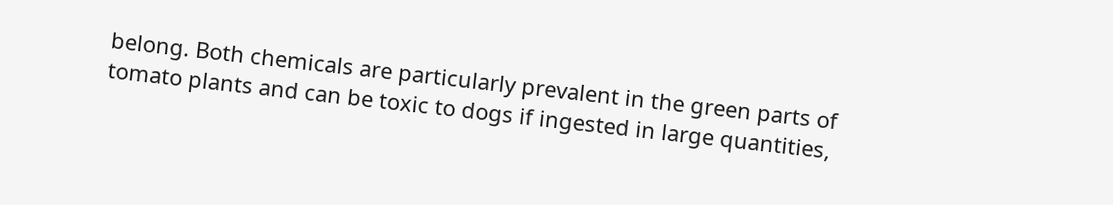belong. Both chemicals are particularly prevalent in the green parts of tomato plants and can be toxic to dogs if ingested in large quantities,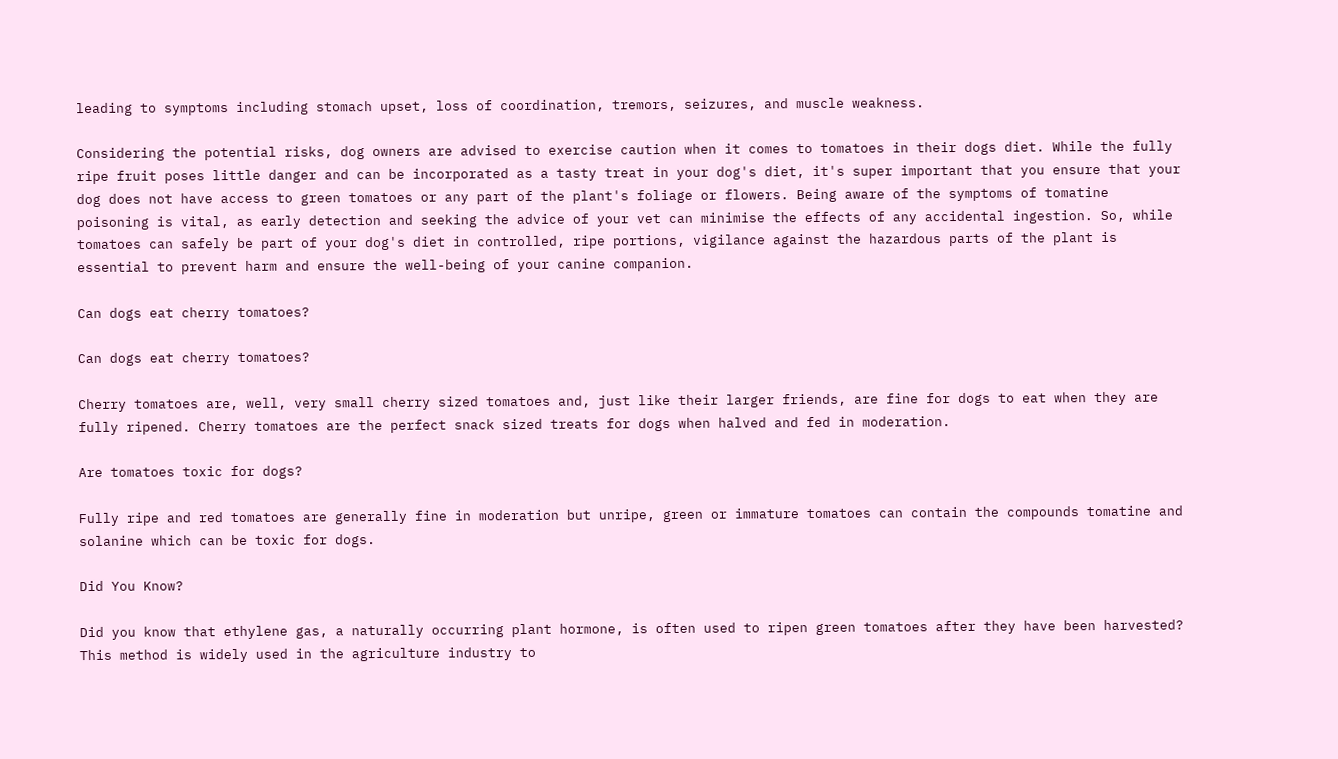leading to symptoms including stomach upset, loss of coordination, tremors, seizures, and muscle weakness.

Considering the potential risks, dog owners are advised to exercise caution when it comes to tomatoes in their dogs diet. While the fully ripe fruit poses little danger and can be incorporated as a tasty treat in your dog's diet, it's super important that you ensure that your dog does not have access to green tomatoes or any part of the plant's foliage or flowers. Being aware of the symptoms of tomatine poisoning is vital, as early detection and seeking the advice of your vet can minimise the effects of any accidental ingestion. So, while tomatoes can safely be part of your dog's diet in controlled, ripe portions, vigilance against the hazardous parts of the plant is essential to prevent harm and ensure the well-being of your canine companion.

Can dogs eat cherry tomatoes?

Can dogs eat cherry tomatoes?

Cherry tomatoes are, well, very small cherry sized tomatoes and, just like their larger friends, are fine for dogs to eat when they are fully ripened. Cherry tomatoes are the perfect snack sized treats for dogs when halved and fed in moderation.

Are tomatoes toxic for dogs?

Fully ripe and red tomatoes are generally fine in moderation but unripe, green or immature tomatoes can contain the compounds tomatine and solanine which can be toxic for dogs.

Did You Know?

Did you know that ethylene gas, a naturally occurring plant hormone, is often used to ripen green tomatoes after they have been harvested? This method is widely used in the agriculture industry to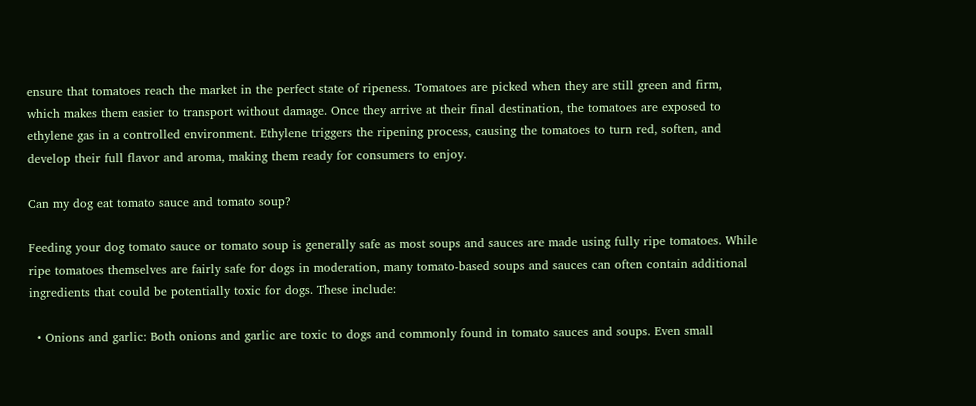ensure that tomatoes reach the market in the perfect state of ripeness. Tomatoes are picked when they are still green and firm, which makes them easier to transport without damage. Once they arrive at their final destination, the tomatoes are exposed to ethylene gas in a controlled environment. Ethylene triggers the ripening process, causing the tomatoes to turn red, soften, and develop their full flavor and aroma, making them ready for consumers to enjoy.

Can my dog eat tomato sauce and tomato soup?

Feeding your dog tomato sauce or tomato soup is generally safe as most soups and sauces are made using fully ripe tomatoes. While ripe tomatoes themselves are fairly safe for dogs in moderation, many tomato-based soups and sauces can often contain additional ingredients that could be potentially toxic for dogs. These include:

  • Onions and garlic: Both onions and garlic are toxic to dogs and commonly found in tomato sauces and soups. Even small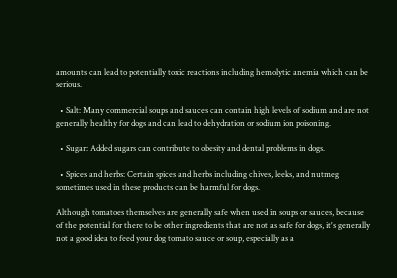amounts can lead to potentially toxic reactions including hemolytic anemia which can be serious.

  • Salt: Many commercial soups and sauces can contain high levels of sodium and are not generally healthy for dogs and can lead to dehydration or sodium ion poisoning.

  • Sugar: Added sugars can contribute to obesity and dental problems in dogs.

  • Spices and herbs: Certain spices and herbs including chives, leeks, and nutmeg sometimes used in these products can be harmful for dogs.

Although tomatoes themselves are generally safe when used in soups or sauces, because of the potential for there to be other ingredients that are not as safe for dogs, it's generally not a good idea to feed your dog tomato sauce or soup, especially as a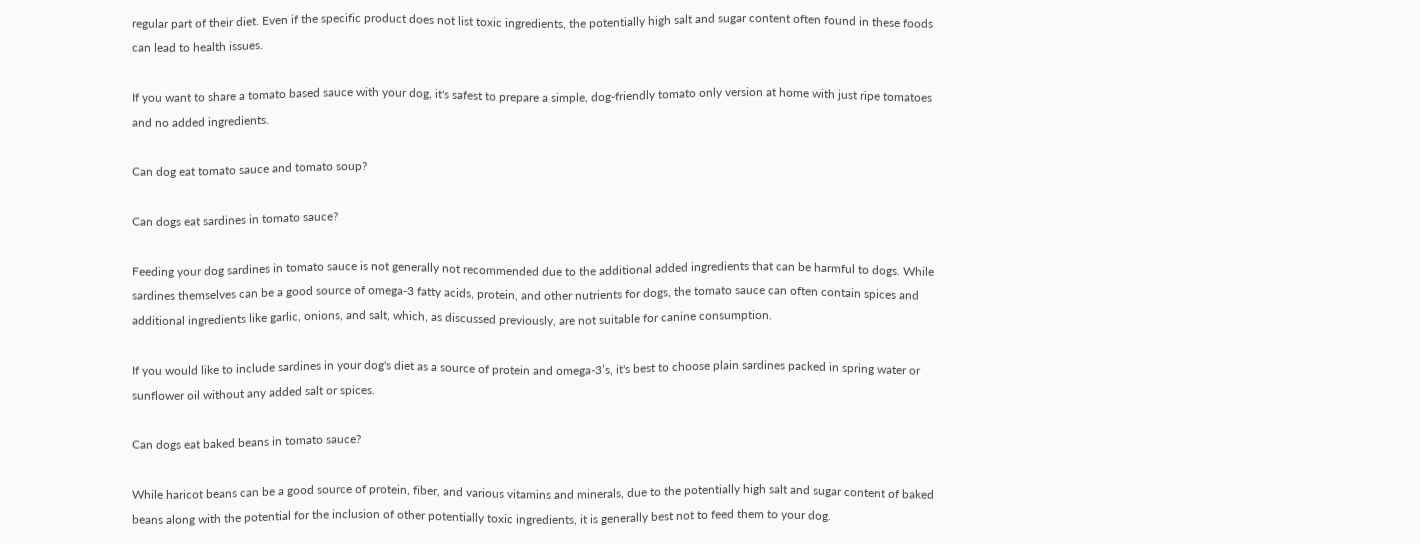regular part of their diet. Even if the specific product does not list toxic ingredients, the potentially high salt and sugar content often found in these foods can lead to health issues.

If you want to share a tomato based sauce with your dog, it's safest to prepare a simple, dog-friendly tomato only version at home with just ripe tomatoes and no added ingredients.

Can dog eat tomato sauce and tomato soup?

Can dogs eat sardines in tomato sauce?

Feeding your dog sardines in tomato sauce is not generally not recommended due to the additional added ingredients that can be harmful to dogs. While sardines themselves can be a good source of omega-3 fatty acids, protein, and other nutrients for dogs, the tomato sauce can often contain spices and additional ingredients like garlic, onions, and salt, which, as discussed previously, are not suitable for canine consumption.

If you would like to include sardines in your dog's diet as a source of protein and omega-3’s, it's best to choose plain sardines packed in spring water or sunflower oil without any added salt or spices.

Can dogs eat baked beans in tomato sauce?

While haricot beans can be a good source of protein, fiber, and various vitamins and minerals, due to the potentially high salt and sugar content of baked beans along with the potential for the inclusion of other potentially toxic ingredients, it is generally best not to feed them to your dog.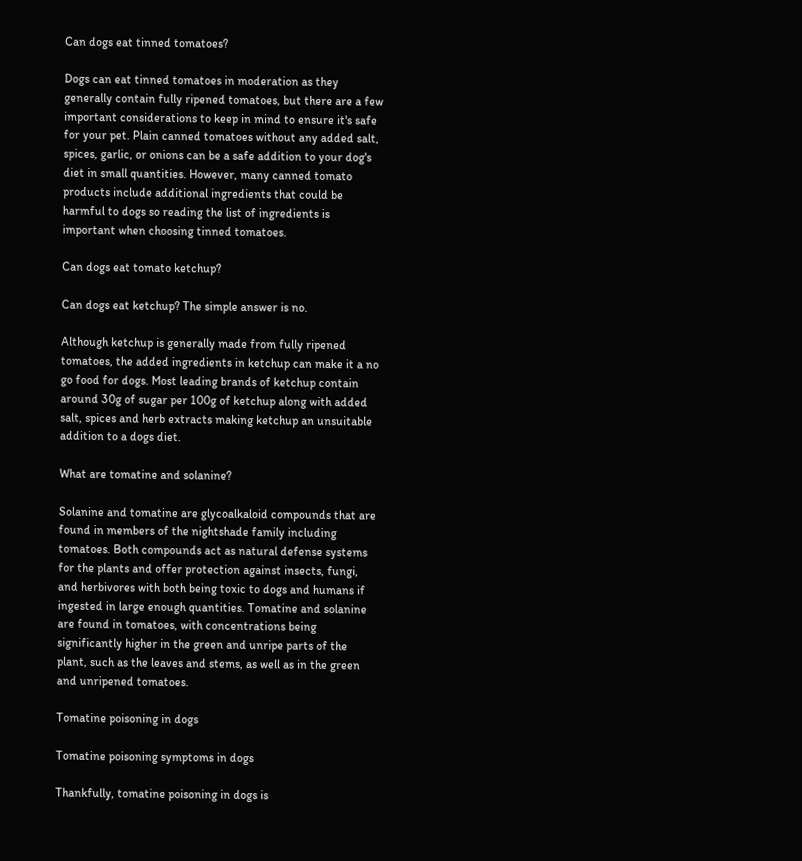Can dogs eat tinned tomatoes?

Dogs can eat tinned tomatoes in moderation as they generally contain fully ripened tomatoes, but there are a few important considerations to keep in mind to ensure it's safe for your pet. Plain canned tomatoes without any added salt, spices, garlic, or onions can be a safe addition to your dog's diet in small quantities. However, many canned tomato products include additional ingredients that could be harmful to dogs so reading the list of ingredients is important when choosing tinned tomatoes.

Can dogs eat tomato ketchup?

Can dogs eat ketchup? The simple answer is no.

Although ketchup is generally made from fully ripened tomatoes, the added ingredients in ketchup can make it a no go food for dogs. Most leading brands of ketchup contain around 30g of sugar per 100g of ketchup along with added salt, spices and herb extracts making ketchup an unsuitable addition to a dogs diet.

What are tomatine and solanine?

Solanine and tomatine are glycoalkaloid compounds that are  found in members of the nightshade family including tomatoes. Both compounds act as natural defense systems for the plants and offer protection against insects, fungi, and herbivores with both being toxic to dogs and humans if ingested in large enough quantities. Tomatine and solanine are found in tomatoes, with concentrations being significantly higher in the green and unripe parts of the plant, such as the leaves and stems, as well as in the green and unripened tomatoes.

Tomatine poisoning in dogs

Tomatine poisoning symptoms in dogs

Thankfully, tomatine poisoning in dogs is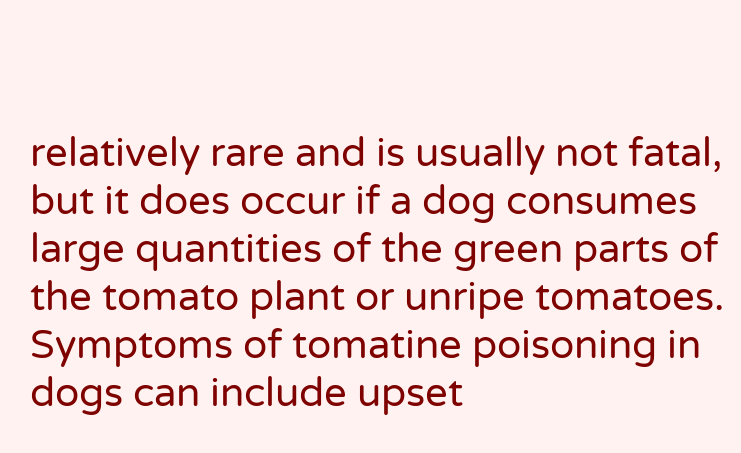relatively rare and is usually not fatal, but it does occur if a dog consumes large quantities of the green parts of the tomato plant or unripe tomatoes. Symptoms of tomatine poisoning in dogs can include upset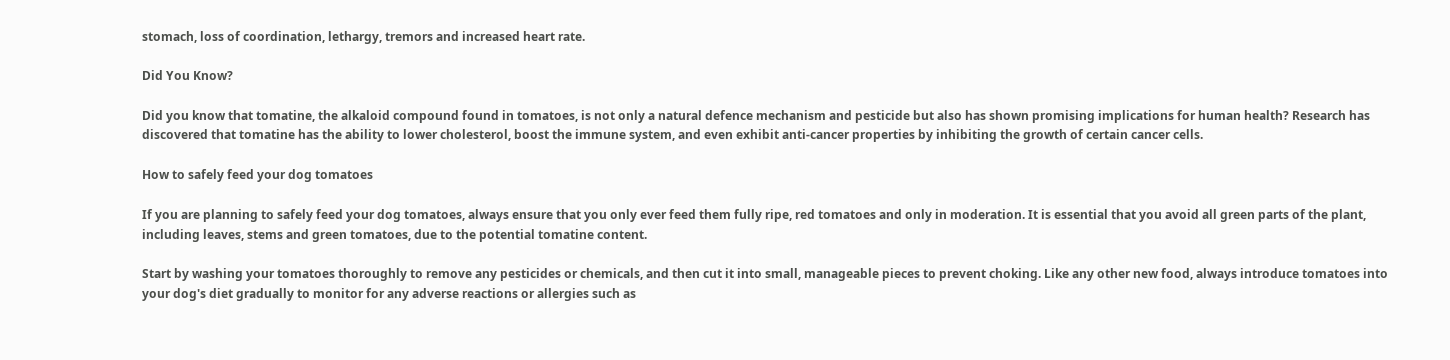stomach, loss of coordination, lethargy, tremors and increased heart rate.

Did You Know?

Did you know that tomatine, the alkaloid compound found in tomatoes, is not only a natural defence mechanism and pesticide but also has shown promising implications for human health? Research has discovered that tomatine has the ability to lower cholesterol, boost the immune system, and even exhibit anti-cancer properties by inhibiting the growth of certain cancer cells.

How to safely feed your dog tomatoes

If you are planning to safely feed your dog tomatoes, always ensure that you only ever feed them fully ripe, red tomatoes and only in moderation. It is essential that you avoid all green parts of the plant, including leaves, stems and green tomatoes, due to the potential tomatine content.

Start by washing your tomatoes thoroughly to remove any pesticides or chemicals, and then cut it into small, manageable pieces to prevent choking. Like any other new food, always introduce tomatoes into your dog's diet gradually to monitor for any adverse reactions or allergies such as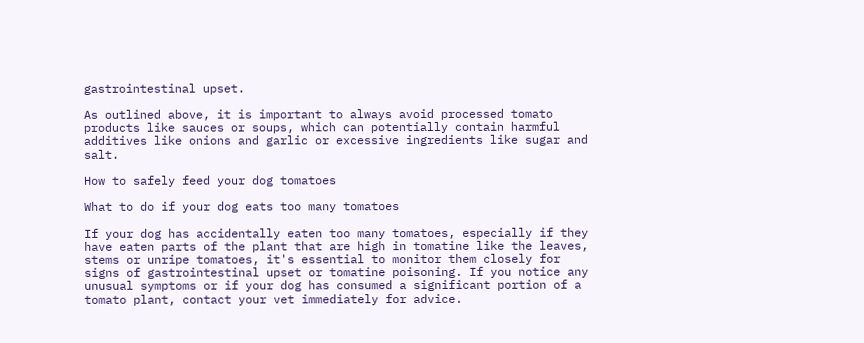gastrointestinal upset.

As outlined above, it is important to always avoid processed tomato products like sauces or soups, which can potentially contain harmful additives like onions and garlic or excessive ingredients like sugar and salt.

How to safely feed your dog tomatoes

What to do if your dog eats too many tomatoes

If your dog has accidentally eaten too many tomatoes, especially if they have eaten parts of the plant that are high in tomatine like the leaves, stems or unripe tomatoes, it's essential to monitor them closely for signs of gastrointestinal upset or tomatine poisoning. If you notice any unusual symptoms or if your dog has consumed a significant portion of a tomato plant, contact your vet immediately for advice.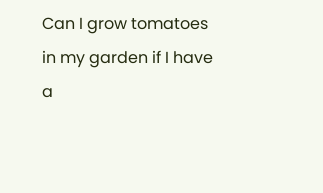Can I grow tomatoes in my garden if I have a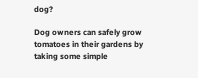dog?

Dog owners can safely grow tomatoes in their gardens by taking some simple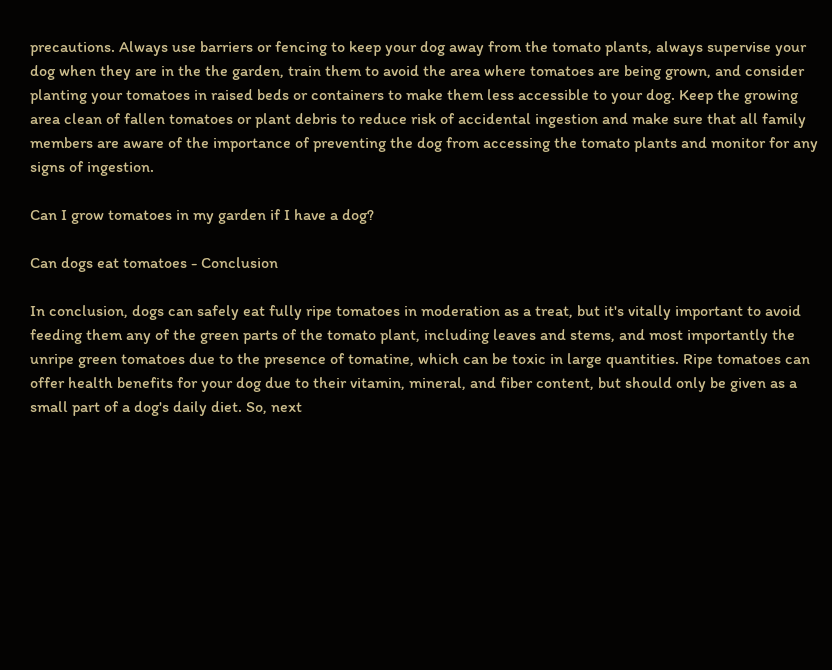precautions. Always use barriers or fencing to keep your dog away from the tomato plants, always supervise your dog when they are in the the garden, train them to avoid the area where tomatoes are being grown, and consider planting your tomatoes in raised beds or containers to make them less accessible to your dog. Keep the growing area clean of fallen tomatoes or plant debris to reduce risk of accidental ingestion and make sure that all family members are aware of the importance of preventing the dog from accessing the tomato plants and monitor for any signs of ingestion.

Can I grow tomatoes in my garden if I have a dog?

Can dogs eat tomatoes - Conclusion

In conclusion, dogs can safely eat fully ripe tomatoes in moderation as a treat, but it's vitally important to avoid feeding them any of the green parts of the tomato plant, including leaves and stems, and most importantly the unripe green tomatoes due to the presence of tomatine, which can be toxic in large quantities. Ripe tomatoes can offer health benefits for your dog due to their vitamin, mineral, and fiber content, but should only be given as a small part of a dog's daily diet. So, next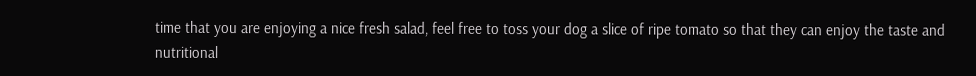time that you are enjoying a nice fresh salad, feel free to toss your dog a slice of ripe tomato so that they can enjoy the taste and nutritional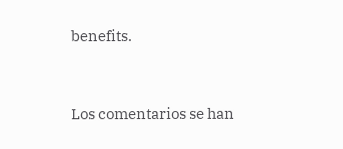benefits.



Los comentarios se han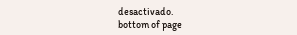desactivado.
bottom of page